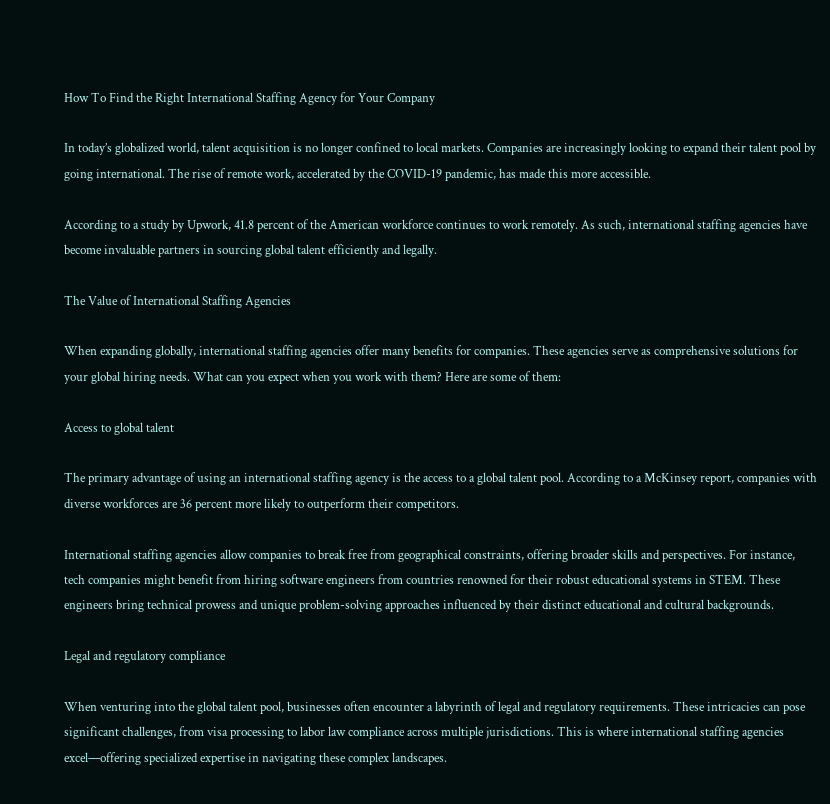How To Find the Right International Staffing Agency for Your Company

In today’s globalized world, talent acquisition is no longer confined to local markets. Companies are increasingly looking to expand their talent pool by going international. The rise of remote work, accelerated by the COVID-19 pandemic, has made this more accessible.

According to a study by Upwork, 41.8 percent of the American workforce continues to work remotely. As such, international staffing agencies have become invaluable partners in sourcing global talent efficiently and legally.

The Value of International Staffing Agencies

When expanding globally, international staffing agencies offer many benefits for companies. These agencies serve as comprehensive solutions for your global hiring needs. What can you expect when you work with them? Here are some of them:

Access to global talent

The primary advantage of using an international staffing agency is the access to a global talent pool. According to a McKinsey report, companies with diverse workforces are 36 percent more likely to outperform their competitors.

International staffing agencies allow companies to break free from geographical constraints, offering broader skills and perspectives. For instance, tech companies might benefit from hiring software engineers from countries renowned for their robust educational systems in STEM. These engineers bring technical prowess and unique problem-solving approaches influenced by their distinct educational and cultural backgrounds.

Legal and regulatory compliance

When venturing into the global talent pool, businesses often encounter a labyrinth of legal and regulatory requirements. These intricacies can pose significant challenges, from visa processing to labor law compliance across multiple jurisdictions. This is where international staffing agencies excel—offering specialized expertise in navigating these complex landscapes.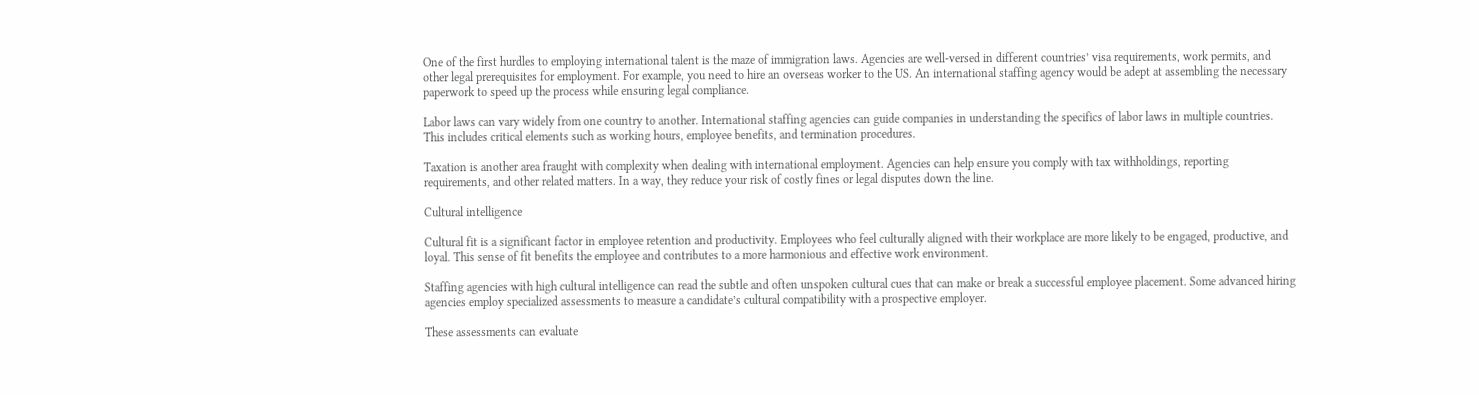One of the first hurdles to employing international talent is the maze of immigration laws. Agencies are well-versed in different countries’ visa requirements, work permits, and other legal prerequisites for employment. For example, you need to hire an overseas worker to the US. An international staffing agency would be adept at assembling the necessary paperwork to speed up the process while ensuring legal compliance.

Labor laws can vary widely from one country to another. International staffing agencies can guide companies in understanding the specifics of labor laws in multiple countries. This includes critical elements such as working hours, employee benefits, and termination procedures.

Taxation is another area fraught with complexity when dealing with international employment. Agencies can help ensure you comply with tax withholdings, reporting requirements, and other related matters. In a way, they reduce your risk of costly fines or legal disputes down the line.

Cultural intelligence

Cultural fit is a significant factor in employee retention and productivity. Employees who feel culturally aligned with their workplace are more likely to be engaged, productive, and loyal. This sense of fit benefits the employee and contributes to a more harmonious and effective work environment.

Staffing agencies with high cultural intelligence can read the subtle and often unspoken cultural cues that can make or break a successful employee placement. Some advanced hiring agencies employ specialized assessments to measure a candidate’s cultural compatibility with a prospective employer.

These assessments can evaluate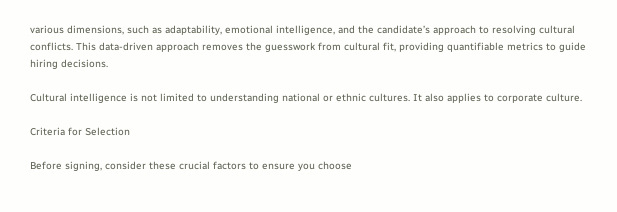various dimensions, such as adaptability, emotional intelligence, and the candidate’s approach to resolving cultural conflicts. This data-driven approach removes the guesswork from cultural fit, providing quantifiable metrics to guide hiring decisions.

Cultural intelligence is not limited to understanding national or ethnic cultures. It also applies to corporate culture.

Criteria for Selection

Before signing, consider these crucial factors to ensure you choose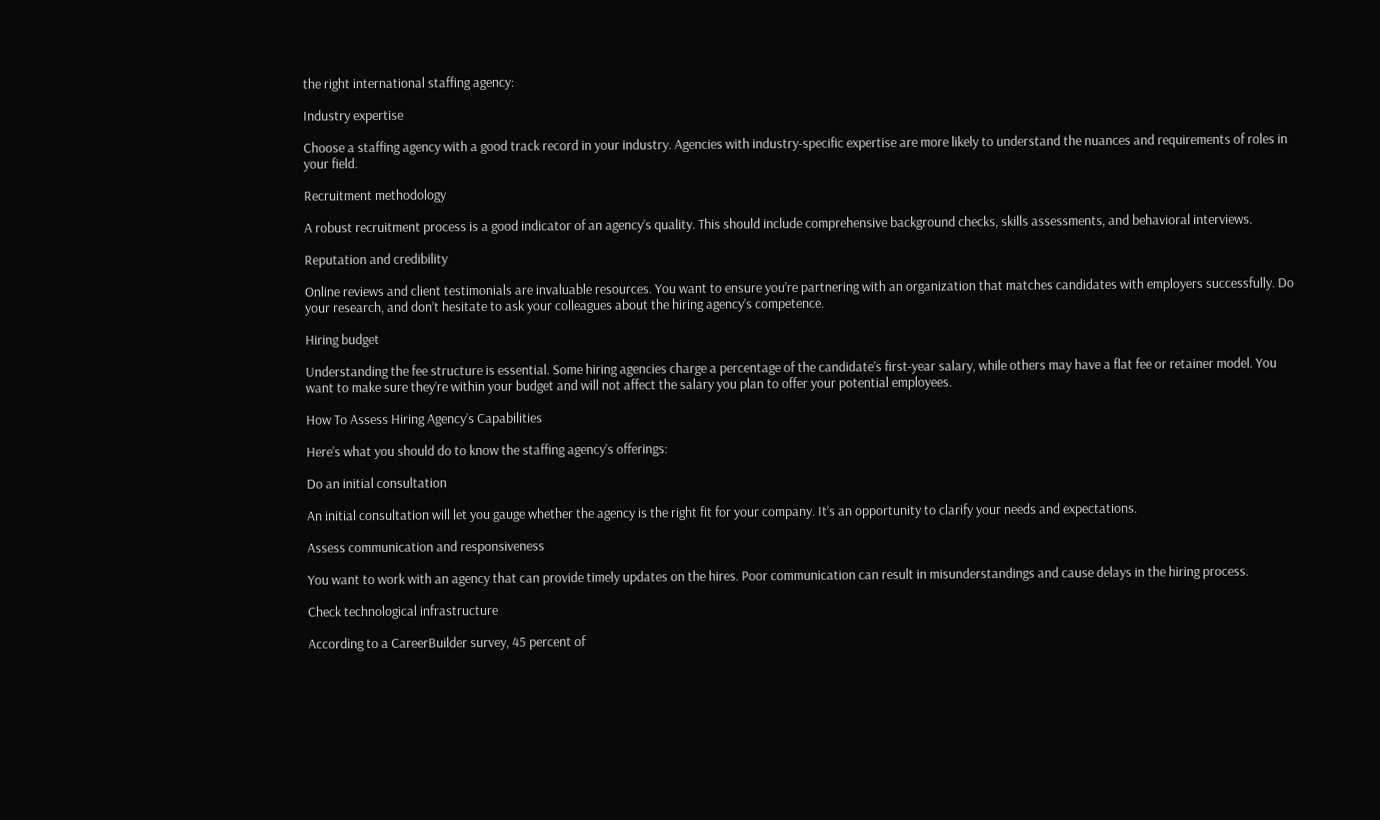the right international staffing agency:

Industry expertise

Choose a staffing agency with a good track record in your industry. Agencies with industry-specific expertise are more likely to understand the nuances and requirements of roles in your field.

Recruitment methodology

A robust recruitment process is a good indicator of an agency’s quality. This should include comprehensive background checks, skills assessments, and behavioral interviews.

Reputation and credibility

Online reviews and client testimonials are invaluable resources. You want to ensure you’re partnering with an organization that matches candidates with employers successfully. Do your research, and don’t hesitate to ask your colleagues about the hiring agency’s competence.

Hiring budget

Understanding the fee structure is essential. Some hiring agencies charge a percentage of the candidate’s first-year salary, while others may have a flat fee or retainer model. You want to make sure they’re within your budget and will not affect the salary you plan to offer your potential employees.

How To Assess Hiring Agency’s Capabilities

Here’s what you should do to know the staffing agency’s offerings:

Do an initial consultation

An initial consultation will let you gauge whether the agency is the right fit for your company. It’s an opportunity to clarify your needs and expectations.

Assess communication and responsiveness

You want to work with an agency that can provide timely updates on the hires. Poor communication can result in misunderstandings and cause delays in the hiring process.

Check technological infrastructure

According to a CareerBuilder survey, 45 percent of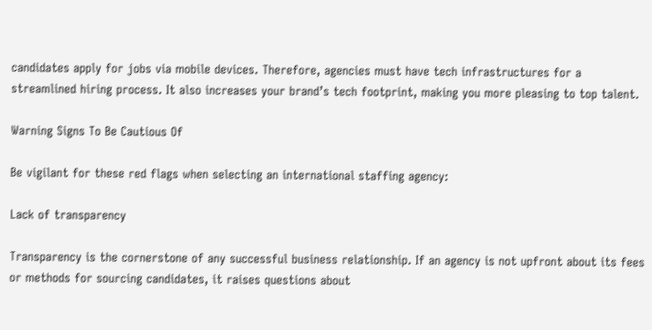candidates apply for jobs via mobile devices. Therefore, agencies must have tech infrastructures for a streamlined hiring process. It also increases your brand’s tech footprint, making you more pleasing to top talent.

Warning Signs To Be Cautious Of

Be vigilant for these red flags when selecting an international staffing agency:

Lack of transparency

Transparency is the cornerstone of any successful business relationship. If an agency is not upfront about its fees or methods for sourcing candidates, it raises questions about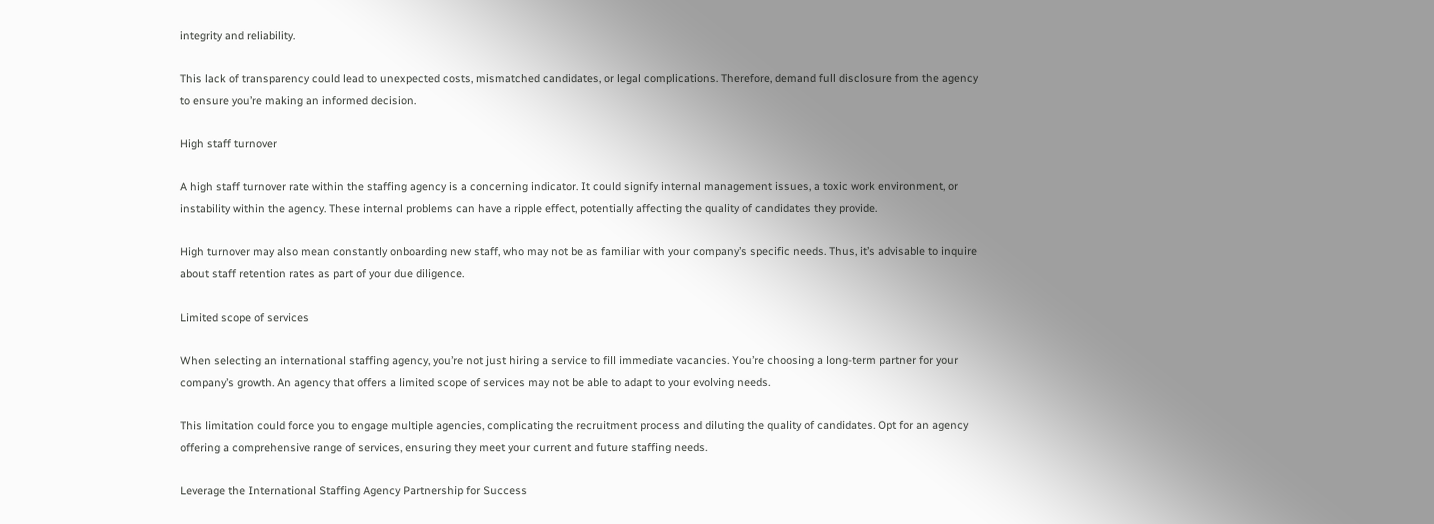integrity and reliability.

This lack of transparency could lead to unexpected costs, mismatched candidates, or legal complications. Therefore, demand full disclosure from the agency to ensure you’re making an informed decision.

High staff turnover

A high staff turnover rate within the staffing agency is a concerning indicator. It could signify internal management issues, a toxic work environment, or instability within the agency. These internal problems can have a ripple effect, potentially affecting the quality of candidates they provide.

High turnover may also mean constantly onboarding new staff, who may not be as familiar with your company’s specific needs. Thus, it’s advisable to inquire about staff retention rates as part of your due diligence.

Limited scope of services

When selecting an international staffing agency, you’re not just hiring a service to fill immediate vacancies. You’re choosing a long-term partner for your company’s growth. An agency that offers a limited scope of services may not be able to adapt to your evolving needs.

This limitation could force you to engage multiple agencies, complicating the recruitment process and diluting the quality of candidates. Opt for an agency offering a comprehensive range of services, ensuring they meet your current and future staffing needs.

Leverage the International Staffing Agency Partnership for Success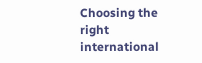Choosing the right international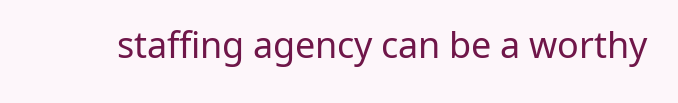staffing agency can be a worthy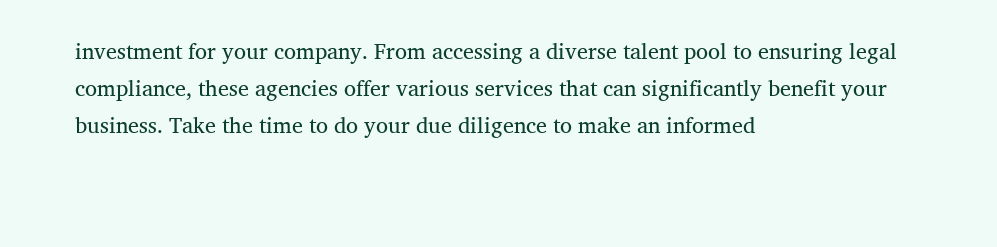investment for your company. From accessing a diverse talent pool to ensuring legal compliance, these agencies offer various services that can significantly benefit your business. Take the time to do your due diligence to make an informed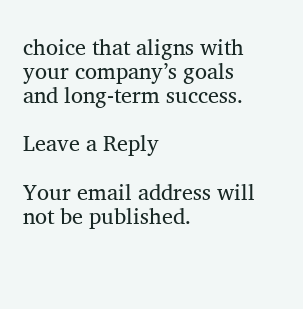choice that aligns with your company’s goals and long-term success.

Leave a Reply

Your email address will not be published.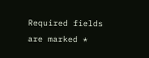Required fields are marked *